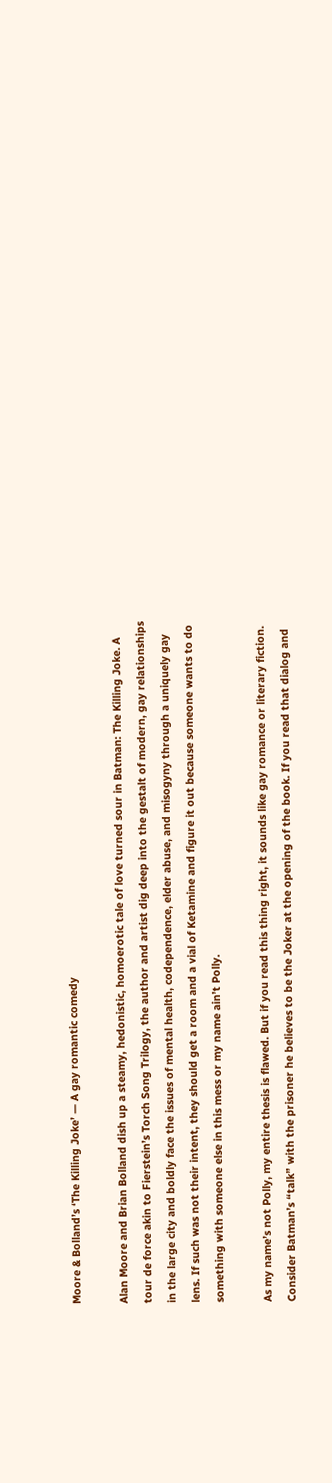Moore & Bolland’s ‘The Killing Joke’ — A gay romantic comedy

Alan Moore and Brian Bolland dish up a steamy, hedonistic, homoerotic tale of love turned sour in Batman: The Killing Joke. A tour de force akin to Fierstein’s Torch Song Trilogy, the author and artist dig deep into the gestalt of modern, gay relationships in the large city and boldly face the issues of mental health, codependence, elder abuse, and misogyny through a uniquely gay lens. If such was not their intent, they should get a room and a vial of Ketamine and figure it out because someone wants to do something with someone else in this mess or my name ain’t Polly.

As my name’s not Polly, my entire thesis is flawed. But if you read this thing right, it sounds like gay romance or literary fiction. Consider Batman’s “talk” with the prisoner he believes to be the Joker at the opening of the book. If you read that dialog and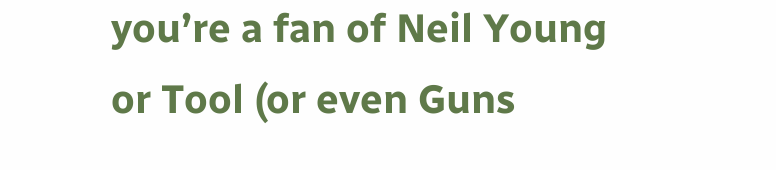you’re a fan of Neil Young or Tool (or even Guns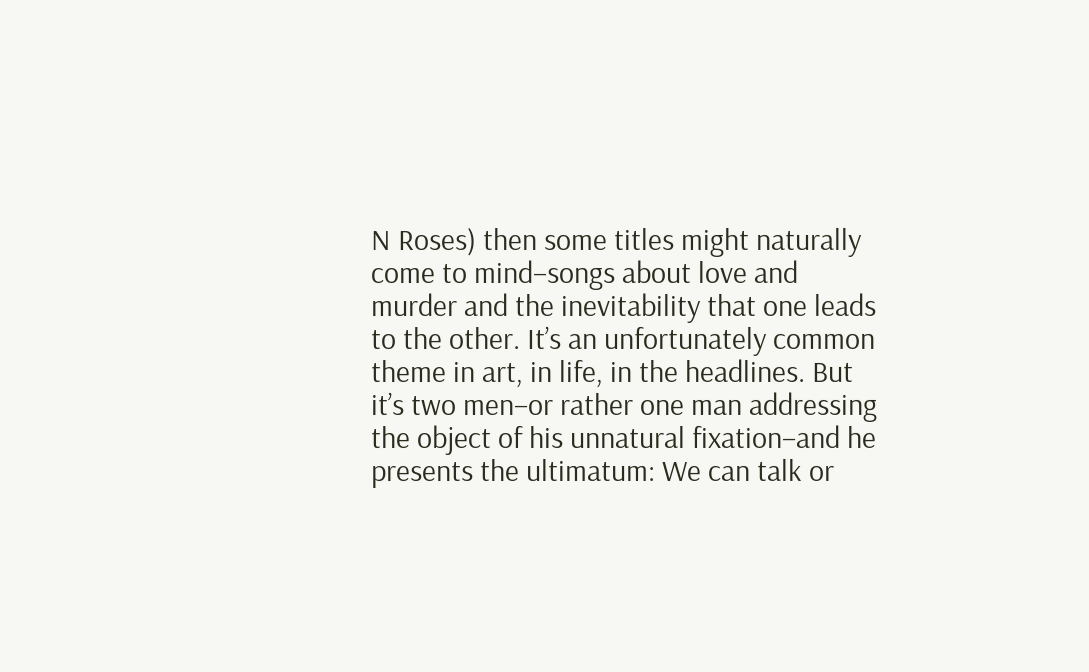N Roses) then some titles might naturally come to mind–songs about love and murder and the inevitability that one leads to the other. It’s an unfortunately common theme in art, in life, in the headlines. But it’s two men–or rather one man addressing the object of his unnatural fixation–and he presents the ultimatum: We can talk or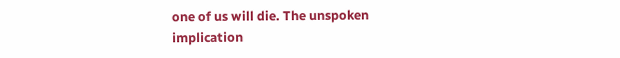one of us will die. The unspoken implication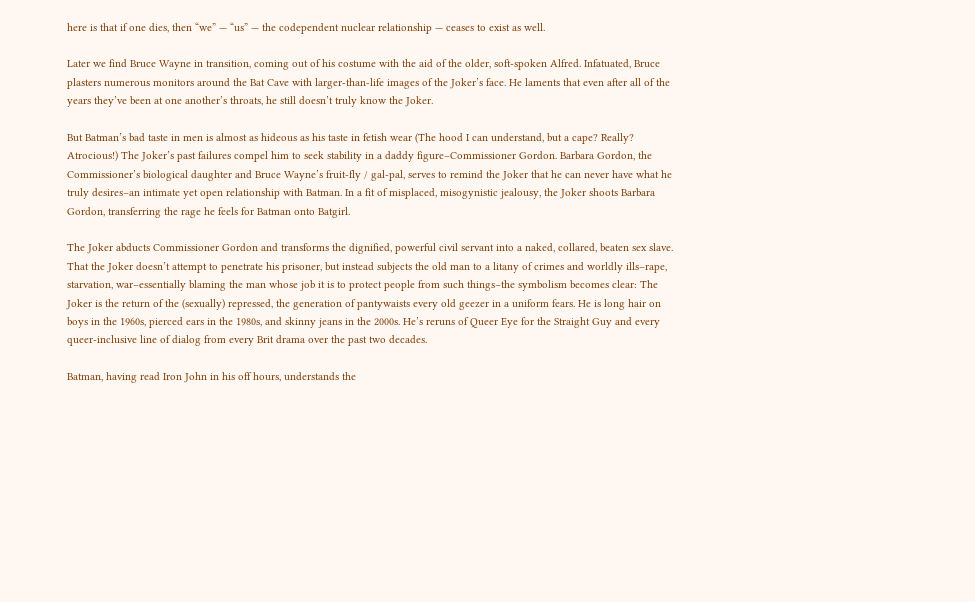here is that if one dies, then “we” — “us” — the codependent nuclear relationship — ceases to exist as well.

Later we find Bruce Wayne in transition, coming out of his costume with the aid of the older, soft-spoken Alfred. Infatuated, Bruce plasters numerous monitors around the Bat Cave with larger-than-life images of the Joker’s face. He laments that even after all of the years they’ve been at one another’s throats, he still doesn’t truly know the Joker.

But Batman’s bad taste in men is almost as hideous as his taste in fetish wear (The hood I can understand, but a cape? Really? Atrocious!) The Joker’s past failures compel him to seek stability in a daddy figure–Commissioner Gordon. Barbara Gordon, the Commissioner’s biological daughter and Bruce Wayne’s fruit-fly / gal-pal, serves to remind the Joker that he can never have what he truly desires–an intimate yet open relationship with Batman. In a fit of misplaced, misogynistic jealousy, the Joker shoots Barbara Gordon, transferring the rage he feels for Batman onto Batgirl.

The Joker abducts Commissioner Gordon and transforms the dignified, powerful civil servant into a naked, collared, beaten sex slave. That the Joker doesn’t attempt to penetrate his prisoner, but instead subjects the old man to a litany of crimes and worldly ills–rape, starvation, war–essentially blaming the man whose job it is to protect people from such things–the symbolism becomes clear: The Joker is the return of the (sexually) repressed, the generation of pantywaists every old geezer in a uniform fears. He is long hair on boys in the 1960s, pierced ears in the 1980s, and skinny jeans in the 2000s. He’s reruns of Queer Eye for the Straight Guy and every queer-inclusive line of dialog from every Brit drama over the past two decades.

Batman, having read Iron John in his off hours, understands the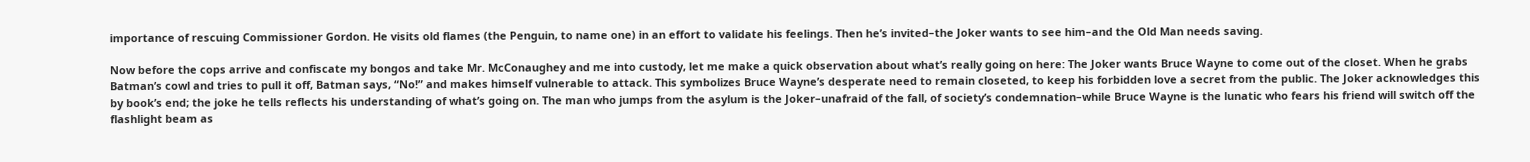importance of rescuing Commissioner Gordon. He visits old flames (the Penguin, to name one) in an effort to validate his feelings. Then he’s invited–the Joker wants to see him–and the Old Man needs saving.

Now before the cops arrive and confiscate my bongos and take Mr. McConaughey and me into custody, let me make a quick observation about what’s really going on here: The Joker wants Bruce Wayne to come out of the closet. When he grabs Batman’s cowl and tries to pull it off, Batman says, “No!” and makes himself vulnerable to attack. This symbolizes Bruce Wayne’s desperate need to remain closeted, to keep his forbidden love a secret from the public. The Joker acknowledges this by book’s end; the joke he tells reflects his understanding of what’s going on. The man who jumps from the asylum is the Joker–unafraid of the fall, of society’s condemnation–while Bruce Wayne is the lunatic who fears his friend will switch off the flashlight beam as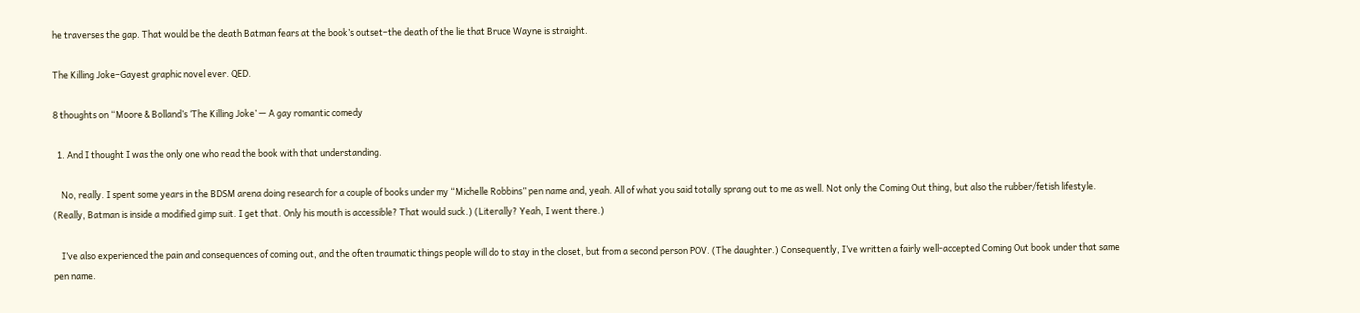he traverses the gap. That would be the death Batman fears at the book’s outset–the death of the lie that Bruce Wayne is straight.

The Killing Joke–Gayest graphic novel ever. QED.

8 thoughts on “Moore & Bolland’s ‘The Killing Joke’ — A gay romantic comedy

  1. And I thought I was the only one who read the book with that understanding.

    No, really. I spent some years in the BDSM arena doing research for a couple of books under my “Michelle Robbins” pen name and, yeah. All of what you said totally sprang out to me as well. Not only the Coming Out thing, but also the rubber/fetish lifestyle. (Really, Batman is inside a modified gimp suit. I get that. Only his mouth is accessible? That would suck.) (Literally? Yeah, I went there.)

    I’ve also experienced the pain and consequences of coming out, and the often traumatic things people will do to stay in the closet, but from a second person POV. (The daughter.) Consequently, I’ve written a fairly well-accepted Coming Out book under that same pen name.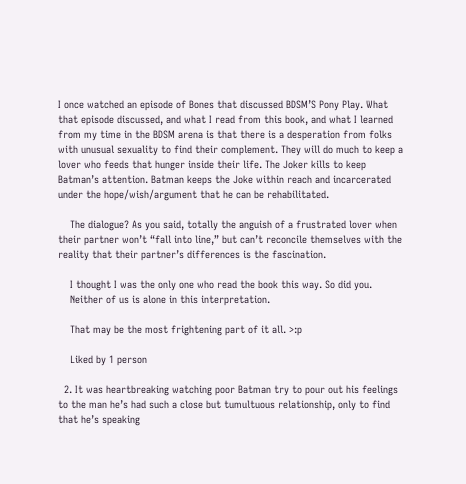I once watched an episode of Bones that discussed BDSM’S Pony Play. What that episode discussed, and what I read from this book, and what I learned from my time in the BDSM arena is that there is a desperation from folks with unusual sexuality to find their complement. They will do much to keep a lover who feeds that hunger inside their life. The Joker kills to keep Batman’s attention. Batman keeps the Joke within reach and incarcerated under the hope/wish/argument that he can be rehabilitated.

    The dialogue? As you said, totally the anguish of a frustrated lover when their partner won’t “fall into line,” but can’t reconcile themselves with the reality that their partner’s differences is the fascination.

    I thought I was the only one who read the book this way. So did you.
    Neither of us is alone in this interpretation.

    That may be the most frightening part of it all. >:p

    Liked by 1 person

  2. It was heartbreaking watching poor Batman try to pour out his feelings to the man he’s had such a close but tumultuous relationship, only to find that he’s speaking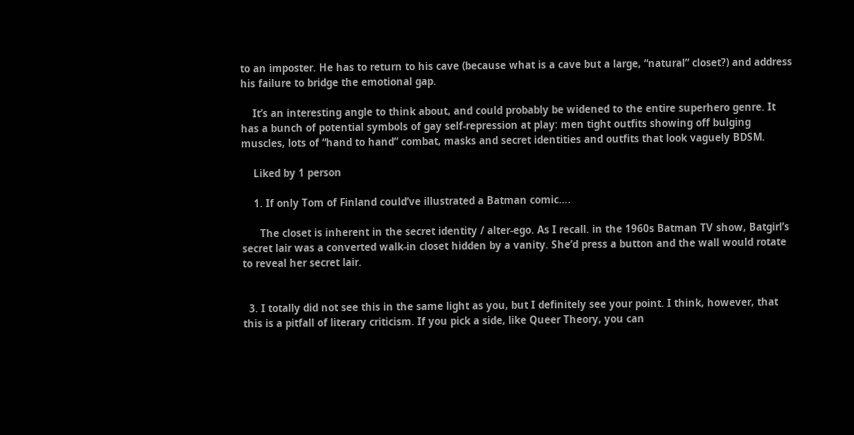to an imposter. He has to return to his cave (because what is a cave but a large, “natural” closet?) and address his failure to bridge the emotional gap.

    It’s an interesting angle to think about, and could probably be widened to the entire superhero genre. It has a bunch of potential symbols of gay self-repression at play: men tight outfits showing off bulging muscles, lots of “hand to hand” combat, masks and secret identities and outfits that look vaguely BDSM.

    Liked by 1 person

    1. If only Tom of Finland could’ve illustrated a Batman comic….

      The closet is inherent in the secret identity / alter-ego. As I recall. in the 1960s Batman TV show, Batgirl’s secret lair was a converted walk-in closet hidden by a vanity. She’d press a button and the wall would rotate to reveal her secret lair.


  3. I totally did not see this in the same light as you, but I definitely see your point. I think, however, that this is a pitfall of literary criticism. If you pick a side, like Queer Theory, you can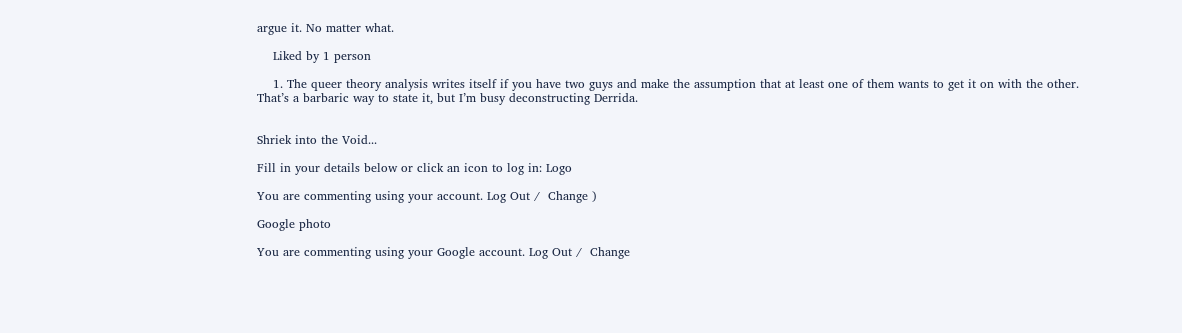argue it. No matter what.

    Liked by 1 person

    1. The queer theory analysis writes itself if you have two guys and make the assumption that at least one of them wants to get it on with the other. That’s a barbaric way to state it, but I’m busy deconstructing Derrida.


Shriek into the Void...

Fill in your details below or click an icon to log in: Logo

You are commenting using your account. Log Out /  Change )

Google photo

You are commenting using your Google account. Log Out /  Change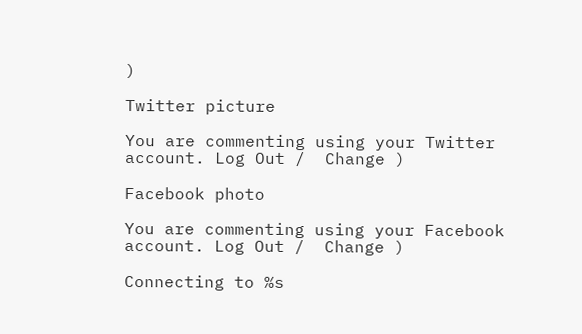)

Twitter picture

You are commenting using your Twitter account. Log Out /  Change )

Facebook photo

You are commenting using your Facebook account. Log Out /  Change )

Connecting to %s